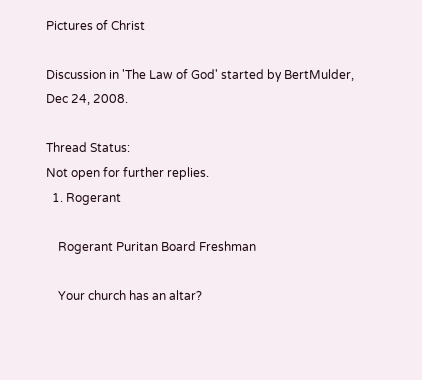Pictures of Christ

Discussion in 'The Law of God' started by BertMulder, Dec 24, 2008.

Thread Status:
Not open for further replies.
  1. Rogerant

    Rogerant Puritan Board Freshman

    Your church has an altar?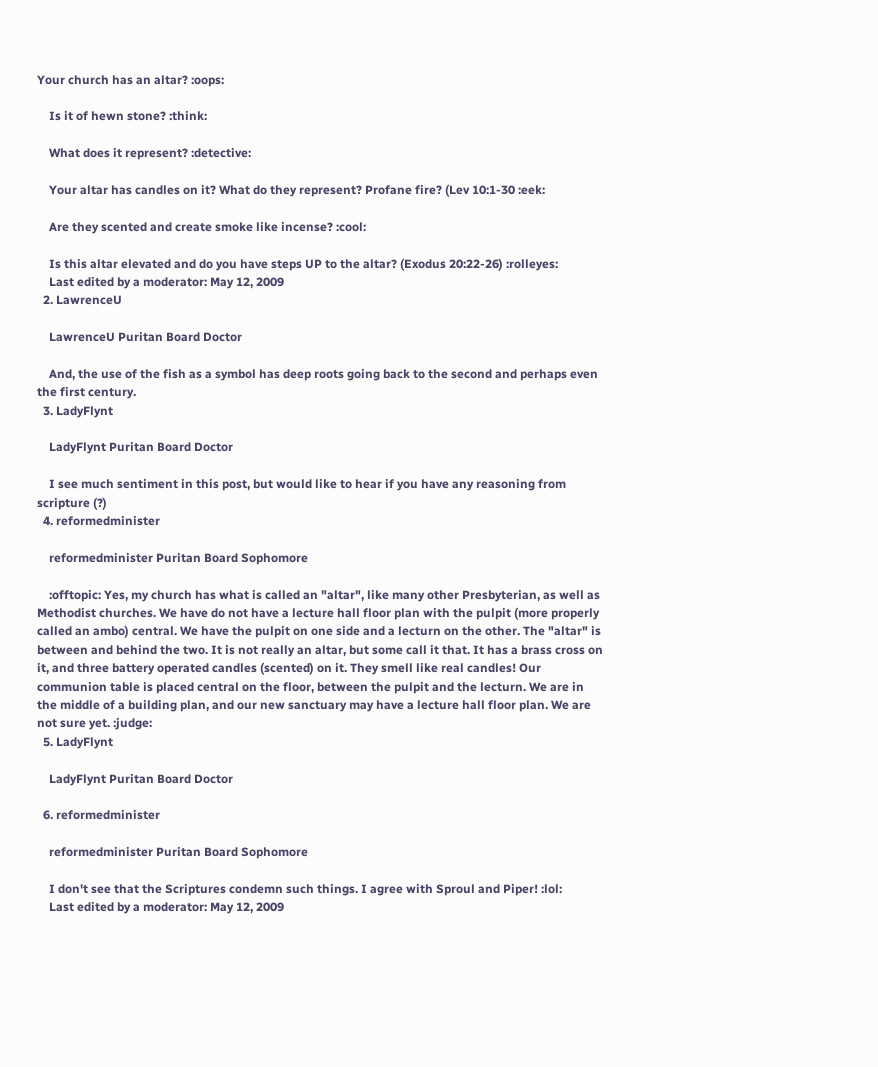Your church has an altar? :oops:

    Is it of hewn stone? :think:

    What does it represent? :detective:

    Your altar has candles on it? What do they represent? Profane fire? (Lev 10:1-30 :eek:

    Are they scented and create smoke like incense? :cool:

    Is this altar elevated and do you have steps UP to the altar? (Exodus 20:22-26) :rolleyes:
    Last edited by a moderator: May 12, 2009
  2. LawrenceU

    LawrenceU Puritan Board Doctor

    And, the use of the fish as a symbol has deep roots going back to the second and perhaps even the first century.
  3. LadyFlynt

    LadyFlynt Puritan Board Doctor

    I see much sentiment in this post, but would like to hear if you have any reasoning from scripture (?)
  4. reformedminister

    reformedminister Puritan Board Sophomore

    :offtopic: Yes, my church has what is called an "altar", like many other Presbyterian, as well as Methodist churches. We have do not have a lecture hall floor plan with the pulpit (more properly called an ambo) central. We have the pulpit on one side and a lecturn on the other. The "altar" is between and behind the two. It is not really an altar, but some call it that. It has a brass cross on it, and three battery operated candles (scented) on it. They smell like real candles! Our communion table is placed central on the floor, between the pulpit and the lecturn. We are in the middle of a building plan, and our new sanctuary may have a lecture hall floor plan. We are not sure yet. :judge:
  5. LadyFlynt

    LadyFlynt Puritan Board Doctor

  6. reformedminister

    reformedminister Puritan Board Sophomore

    I don't see that the Scriptures condemn such things. I agree with Sproul and Piper! :lol:
    Last edited by a moderator: May 12, 2009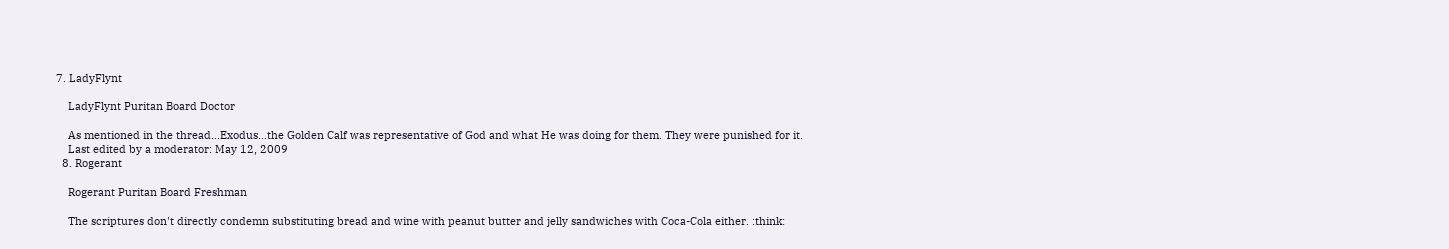7. LadyFlynt

    LadyFlynt Puritan Board Doctor

    As mentioned in the thread...Exodus...the Golden Calf was representative of God and what He was doing for them. They were punished for it.
    Last edited by a moderator: May 12, 2009
  8. Rogerant

    Rogerant Puritan Board Freshman

    The scriptures don't directly condemn substituting bread and wine with peanut butter and jelly sandwiches with Coca-Cola either. :think: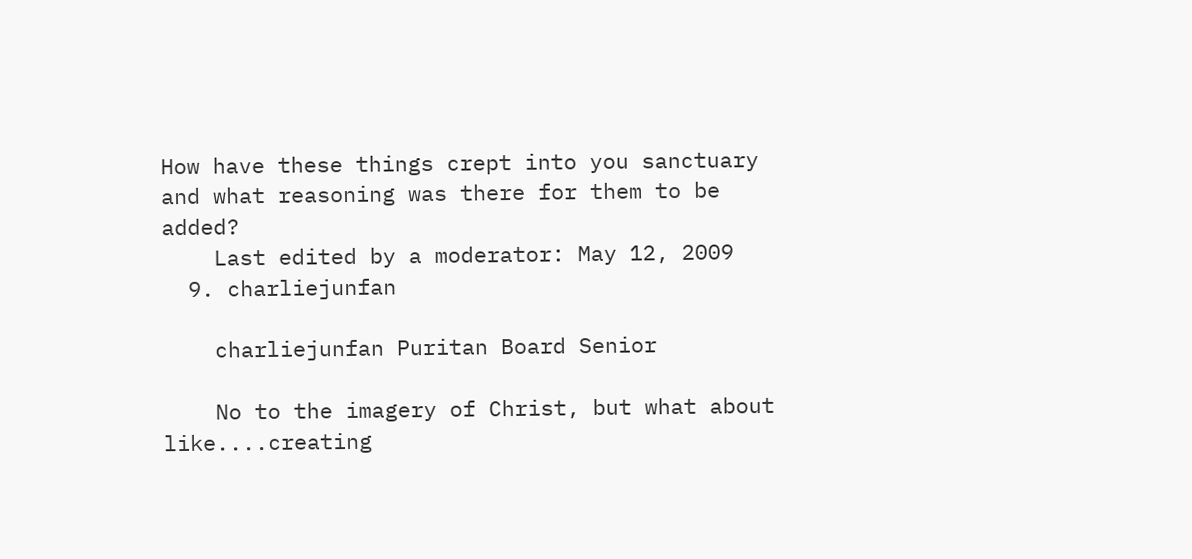How have these things crept into you sanctuary and what reasoning was there for them to be added?
    Last edited by a moderator: May 12, 2009
  9. charliejunfan

    charliejunfan Puritan Board Senior

    No to the imagery of Christ, but what about like....creating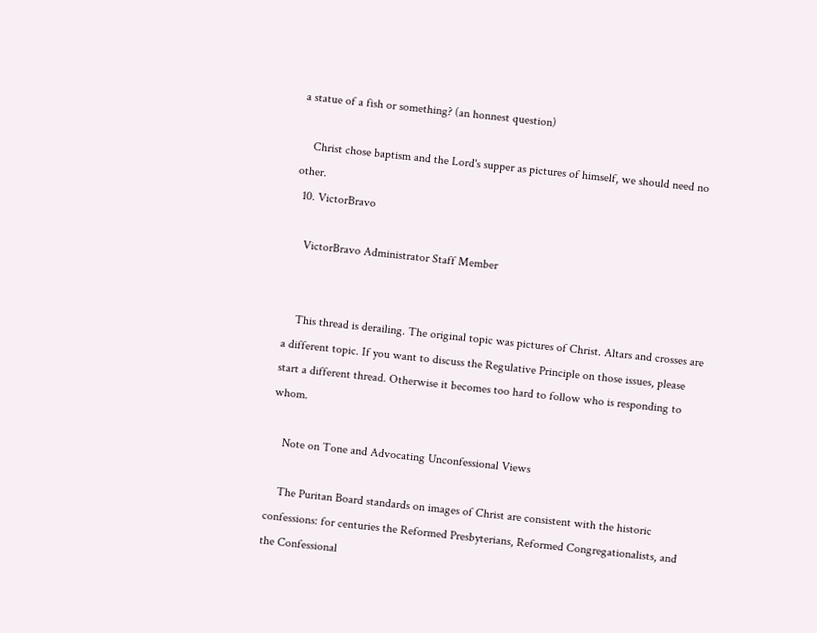a statue of a fish or something? (an honnest question)

    Christ chose baptism and the Lord's supper as pictures of himself, we should need no other.
  10. VictorBravo

    VictorBravo Administrator Staff Member


    This thread is derailing. The original topic was pictures of Christ. Altars and crosses are a different topic. If you want to discuss the Regulative Principle on those issues, please start a different thread. Otherwise it becomes too hard to follow who is responding to whom.

    Note on Tone and Advocating Unconfessional Views

    The Puritan Board standards on images of Christ are consistent with the historic confessions: for centuries the Reformed Presbyterians, Reformed Congregationalists, and the Confessional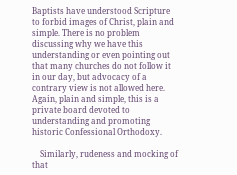Baptists have understood Scripture to forbid images of Christ, plain and simple. There is no problem discussing why we have this understanding or even pointing out that many churches do not follow it in our day, but advocacy of a contrary view is not allowed here. Again, plain and simple, this is a private board devoted to understanding and promoting historic Confessional Orthodoxy.

    Similarly, rudeness and mocking of that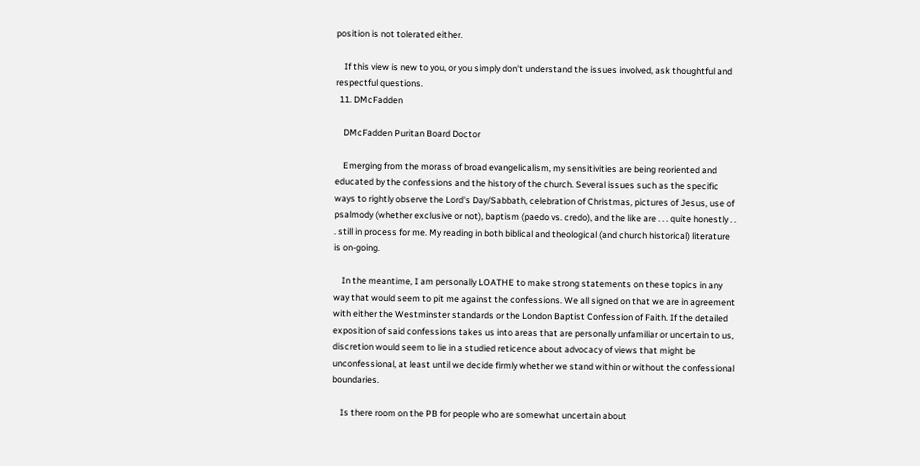position is not tolerated either.

    If this view is new to you, or you simply don't understand the issues involved, ask thoughtful and respectful questions.
  11. DMcFadden

    DMcFadden Puritan Board Doctor

    Emerging from the morass of broad evangelicalism, my sensitivities are being reoriented and educated by the confessions and the history of the church. Several issues such as the specific ways to rightly observe the Lord's Day/Sabbath, celebration of Christmas, pictures of Jesus, use of psalmody (whether exclusive or not), baptism (paedo vs. credo), and the like are . . . quite honestly . . . still in process for me. My reading in both biblical and theological (and church historical) literature is on-going.

    In the meantime, I am personally LOATHE to make strong statements on these topics in any way that would seem to pit me against the confessions. We all signed on that we are in agreement with either the Westminster standards or the London Baptist Confession of Faith. If the detailed exposition of said confessions takes us into areas that are personally unfamiliar or uncertain to us, discretion would seem to lie in a studied reticence about advocacy of views that might be unconfessional, at least until we decide firmly whether we stand within or without the confessional boundaries.

    Is there room on the PB for people who are somewhat uncertain about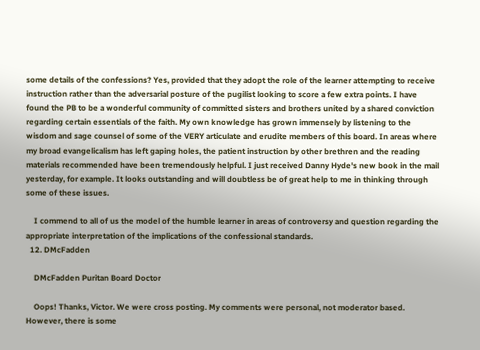some details of the confessions? Yes, provided that they adopt the role of the learner attempting to receive instruction rather than the adversarial posture of the pugilist looking to score a few extra points. I have found the PB to be a wonderful community of committed sisters and brothers united by a shared conviction regarding certain essentials of the faith. My own knowledge has grown immensely by listening to the wisdom and sage counsel of some of the VERY articulate and erudite members of this board. In areas where my broad evangelicalism has left gaping holes, the patient instruction by other brethren and the reading materials recommended have been tremendously helpful. I just received Danny Hyde's new book in the mail yesterday, for example. It looks outstanding and will doubtless be of great help to me in thinking through some of these issues.

    I commend to all of us the model of the humble learner in areas of controversy and question regarding the appropriate interpretation of the implications of the confessional standards.
  12. DMcFadden

    DMcFadden Puritan Board Doctor

    Oops! Thanks, Victor. We were cross posting. My comments were personal, not moderator based. However, there is some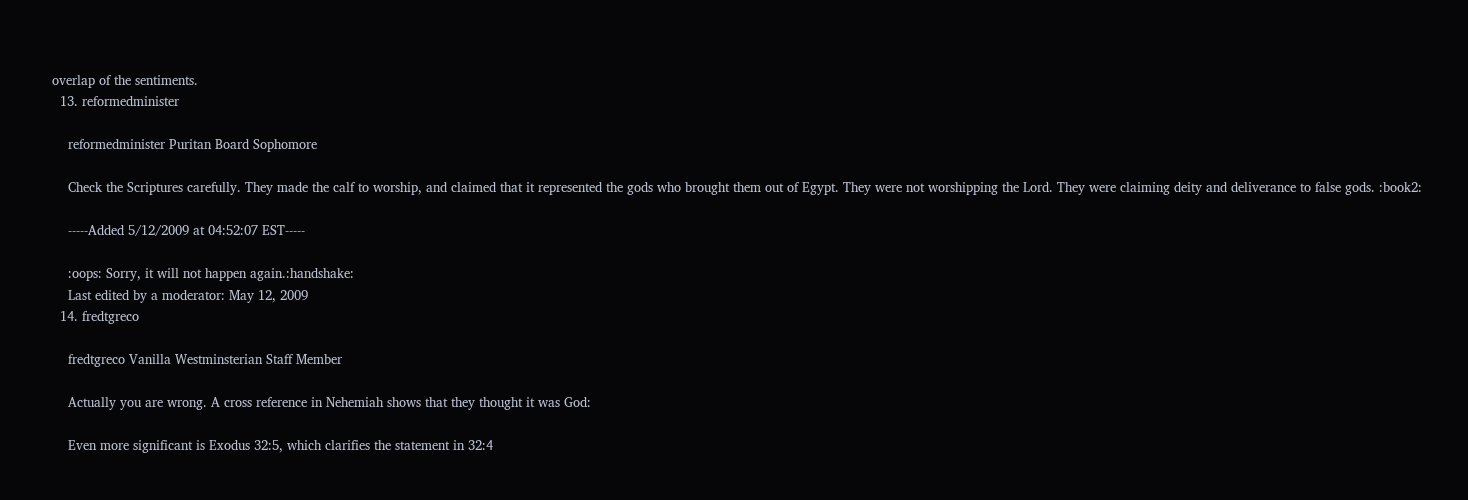overlap of the sentiments.
  13. reformedminister

    reformedminister Puritan Board Sophomore

    Check the Scriptures carefully. They made the calf to worship, and claimed that it represented the gods who brought them out of Egypt. They were not worshipping the Lord. They were claiming deity and deliverance to false gods. :book2:

    -----Added 5/12/2009 at 04:52:07 EST-----

    :oops: Sorry, it will not happen again.:handshake:
    Last edited by a moderator: May 12, 2009
  14. fredtgreco

    fredtgreco Vanilla Westminsterian Staff Member

    Actually you are wrong. A cross reference in Nehemiah shows that they thought it was God:

    Even more significant is Exodus 32:5, which clarifies the statement in 32:4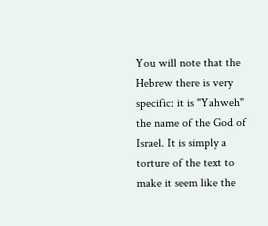You will note that the Hebrew there is very specific: it is "Yahweh" the name of the God of Israel. It is simply a torture of the text to make it seem like the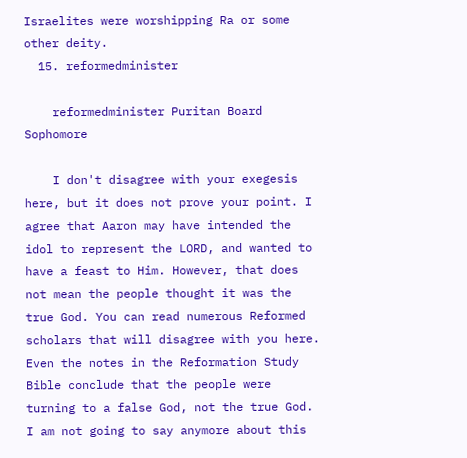Israelites were worshipping Ra or some other deity.
  15. reformedminister

    reformedminister Puritan Board Sophomore

    I don't disagree with your exegesis here, but it does not prove your point. I agree that Aaron may have intended the idol to represent the LORD, and wanted to have a feast to Him. However, that does not mean the people thought it was the true God. You can read numerous Reformed scholars that will disagree with you here. Even the notes in the Reformation Study Bible conclude that the people were turning to a false God, not the true God. I am not going to say anymore about this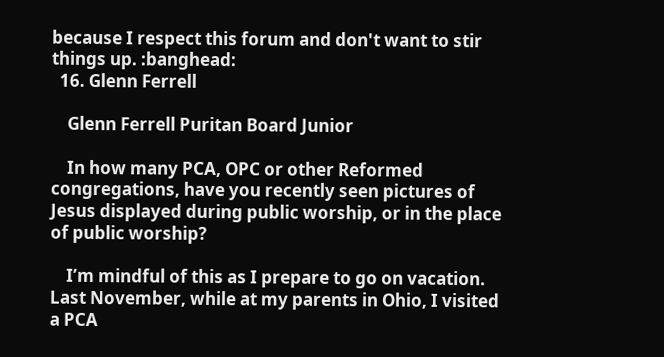because I respect this forum and don't want to stir things up. :banghead:
  16. Glenn Ferrell

    Glenn Ferrell Puritan Board Junior

    In how many PCA, OPC or other Reformed congregations, have you recently seen pictures of Jesus displayed during public worship, or in the place of public worship?

    I’m mindful of this as I prepare to go on vacation. Last November, while at my parents in Ohio, I visited a PCA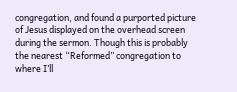congregation, and found a purported picture of Jesus displayed on the overhead screen during the sermon. Though this is probably the nearest “Reformed” congregation to where I’ll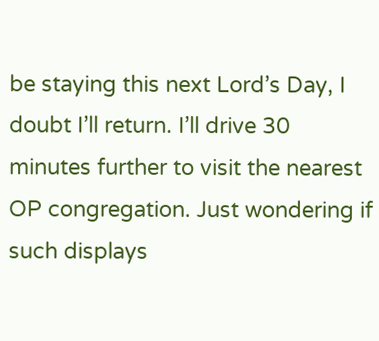be staying this next Lord’s Day, I doubt I’ll return. I’ll drive 30 minutes further to visit the nearest OP congregation. Just wondering if such displays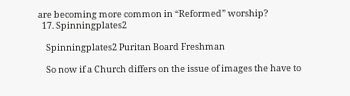are becoming more common in “Reformed” worship?
  17. Spinningplates2

    Spinningplates2 Puritan Board Freshman

    So now if a Church differs on the issue of images the have to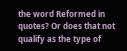the word Reformed in quotes? Or does that not qualify as the type of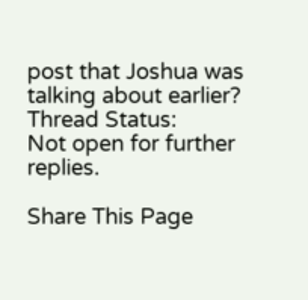post that Joshua was talking about earlier?
Thread Status:
Not open for further replies.

Share This Page